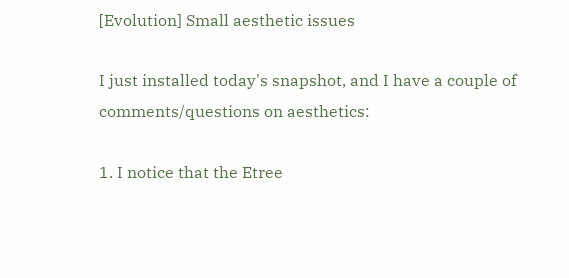[Evolution] Small aesthetic issues

I just installed today's snapshot, and I have a couple of
comments/questions on aesthetics:

1. I notice that the Etree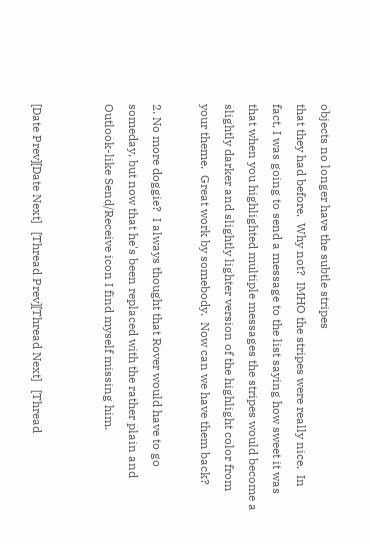objects no longer have the subtle stripes
that they had before.  Why not?  IMHO the stripes were really nice.  In
fact, I was going to send a message to the list saying how sweet it was
that when you highlighted multiple messages the stripes would become a
slightly darker and slightly lighter version of the highlight color from
your theme.  Great work by somebody.  Now can we have them back?

2. No more doggie?  I always thought that Rover would have to go
someday, but now that he's been replaced with the rather plain and
Outlook-like Send/Receive icon I find myself missing him.


[Date Prev][Date Next]   [Thread Prev][Thread Next]   [Thread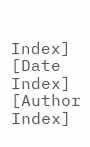Index] [Date Index] [Author Index]